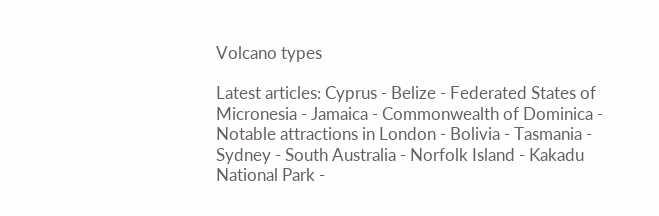Volcano types

Latest articles: Cyprus - Belize - Federated States of Micronesia - Jamaica - Commonwealth of Dominica - Notable attractions in London - Bolivia - Tasmania - Sydney - South Australia - Norfolk Island - Kakadu National Park -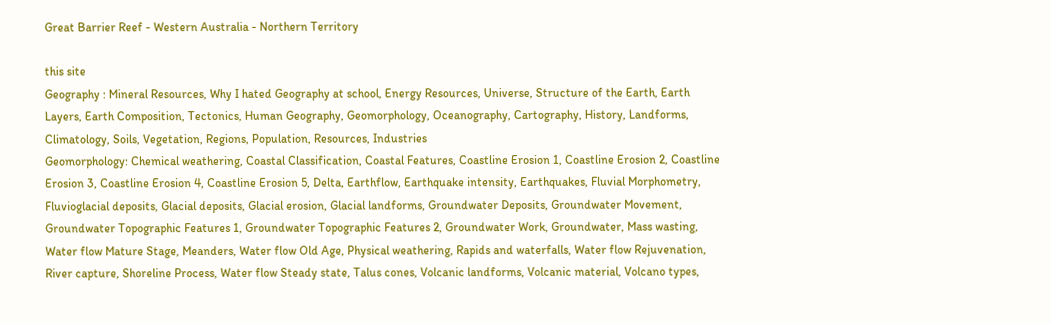Great Barrier Reef - Western Australia - Northern Territory

this site
Geography : Mineral Resources, Why I hated Geography at school, Energy Resources, Universe, Structure of the Earth, Earth Layers, Earth Composition, Tectonics, Human Geography, Geomorphology, Oceanography, Cartography, History, Landforms, Climatology, Soils, Vegetation, Regions, Population, Resources, Industries
Geomorphology: Chemical weathering, Coastal Classification, Coastal Features, Coastline Erosion 1, Coastline Erosion 2, Coastline Erosion 3, Coastline Erosion 4, Coastline Erosion 5, Delta, Earthflow, Earthquake intensity, Earthquakes, Fluvial Morphometry, Fluvioglacial deposits, Glacial deposits, Glacial erosion, Glacial landforms, Groundwater Deposits, Groundwater Movement, Groundwater Topographic Features 1, Groundwater Topographic Features 2, Groundwater Work, Groundwater, Mass wasting, Water flow Mature Stage, Meanders, Water flow Old Age, Physical weathering, Rapids and waterfalls, Water flow Rejuvenation, River capture, Shoreline Process, Water flow Steady state, Talus cones, Volcanic landforms, Volcanic material, Volcano types,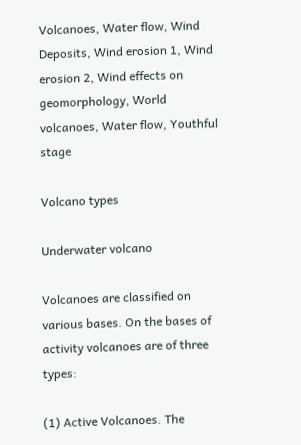Volcanoes, Water flow, Wind Deposits, Wind erosion 1, Wind erosion 2, Wind effects on geomorphology, World volcanoes, Water flow, Youthful stage

Volcano types

Underwater volcano

Volcanoes are classified on various bases. On the bases of activity volcanoes are of three types:

(1) Active Volcanoes. The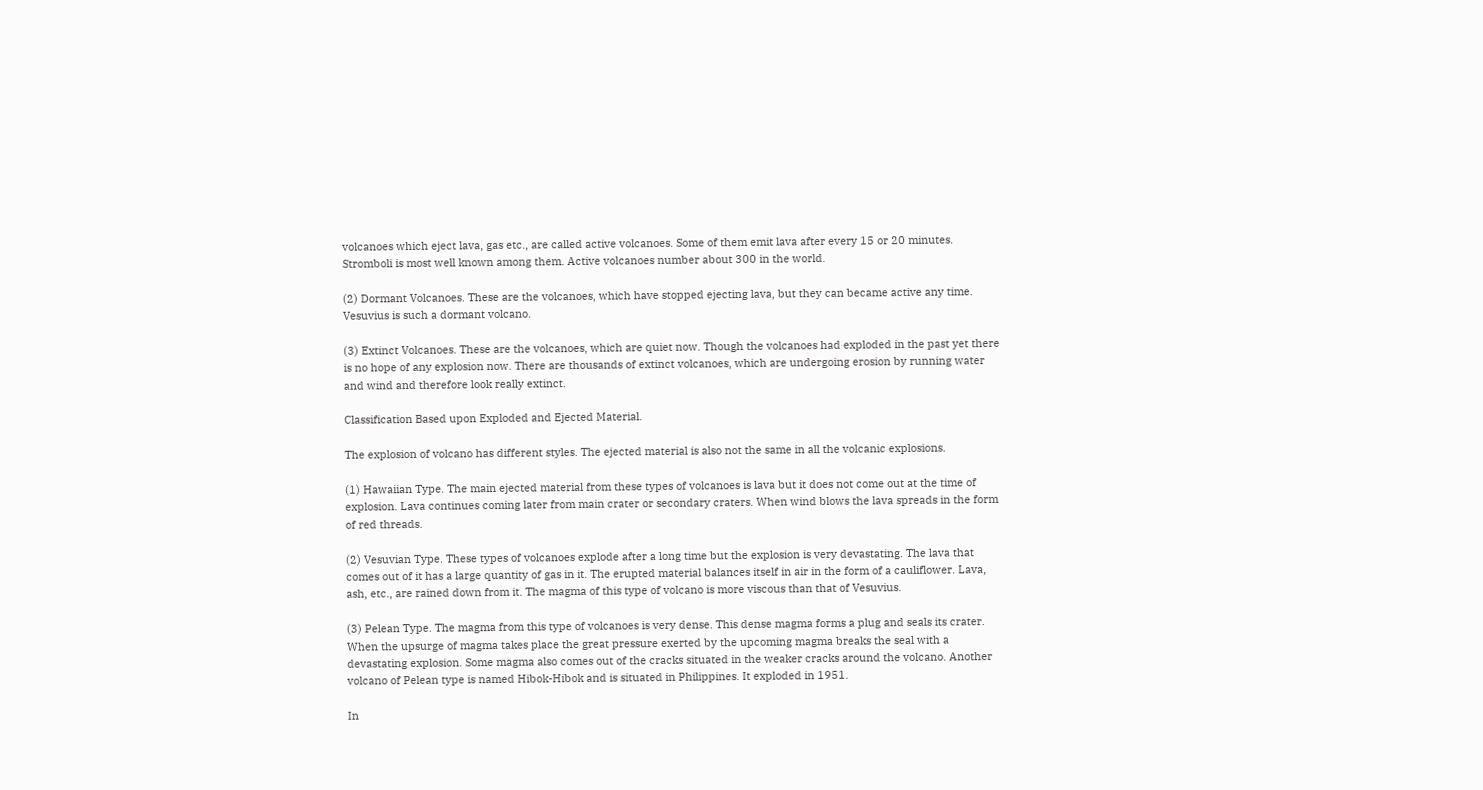volcanoes which eject lava, gas etc., are called active volcanoes. Some of them emit lava after every 15 or 20 minutes. Stromboli is most well known among them. Active volcanoes number about 300 in the world.

(2) Dormant Volcanoes. These are the volcanoes, which have stopped ejecting lava, but they can became active any time. Vesuvius is such a dormant volcano.

(3) Extinct Volcanoes. These are the volcanoes, which are quiet now. Though the volcanoes had exploded in the past yet there is no hope of any explosion now. There are thousands of extinct volcanoes, which are undergoing erosion by running water and wind and therefore look really extinct.

Classification Based upon Exploded and Ejected Material.

The explosion of volcano has different styles. The ejected material is also not the same in all the volcanic explosions.

(1) Hawaiian Type. The main ejected material from these types of volcanoes is lava but it does not come out at the time of explosion. Lava continues coming later from main crater or secondary craters. When wind blows the lava spreads in the form of red threads.

(2) Vesuvian Type. These types of volcanoes explode after a long time but the explosion is very devastating. The lava that comes out of it has a large quantity of gas in it. The erupted material balances itself in air in the form of a cauliflower. Lava, ash, etc., are rained down from it. The magma of this type of volcano is more viscous than that of Vesuvius.

(3) Pelean Type. The magma from this type of volcanoes is very dense. This dense magma forms a plug and seals its crater. When the upsurge of magma takes place the great pressure exerted by the upcoming magma breaks the seal with a devastating explosion. Some magma also comes out of the cracks situated in the weaker cracks around the volcano. Another volcano of Pelean type is named Hibok-Hibok and is situated in Philippines. It exploded in 1951.

In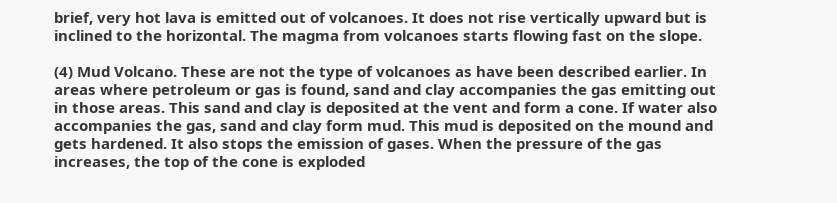brief, very hot lava is emitted out of volcanoes. It does not rise vertically upward but is inclined to the horizontal. The magma from volcanoes starts flowing fast on the slope.

(4) Mud Volcano. These are not the type of volcanoes as have been described earlier. In areas where petroleum or gas is found, sand and clay accompanies the gas emitting out in those areas. This sand and clay is deposited at the vent and form a cone. If water also accompanies the gas, sand and clay form mud. This mud is deposited on the mound and gets hardened. It also stops the emission of gases. When the pressure of the gas increases, the top of the cone is exploded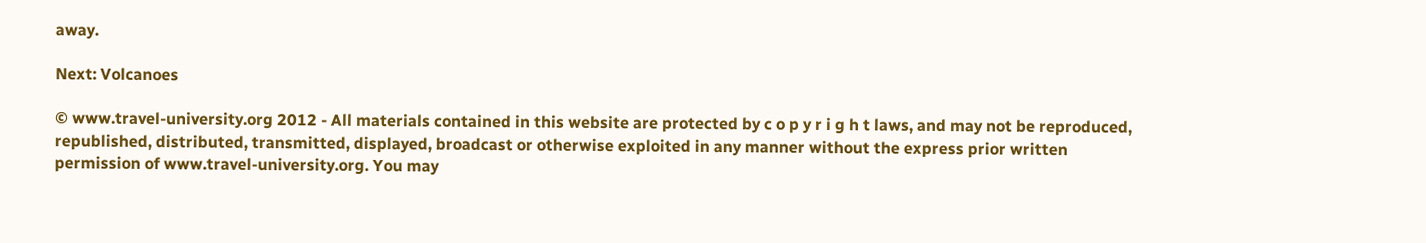away.

Next: Volcanoes

© www.travel-university.org 2012 - All materials contained in this website are protected by c o p y r i g h t laws, and may not be reproduced, republished, distributed, transmitted, displayed, broadcast or otherwise exploited in any manner without the express prior written permission of www.travel-university.org. You may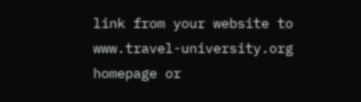link from your website to www.travel-university.org homepage or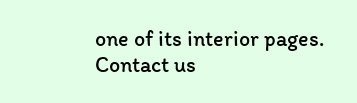one of its interior pages.
Contact us